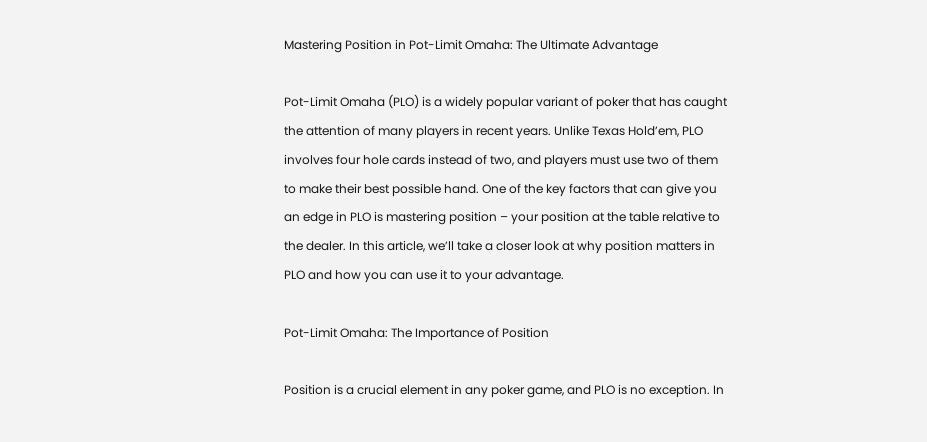Mastering Position in Pot-Limit Omaha: The Ultimate Advantage

Pot-Limit Omaha (PLO) is a widely popular variant of poker that has caught the attention of many players in recent years. Unlike Texas Hold’em, PLO involves four hole cards instead of two, and players must use two of them to make their best possible hand. One of the key factors that can give you an edge in PLO is mastering position – your position at the table relative to the dealer. In this article, we’ll take a closer look at why position matters in PLO and how you can use it to your advantage.

Pot-Limit Omaha: The Importance of Position

Position is a crucial element in any poker game, and PLO is no exception. In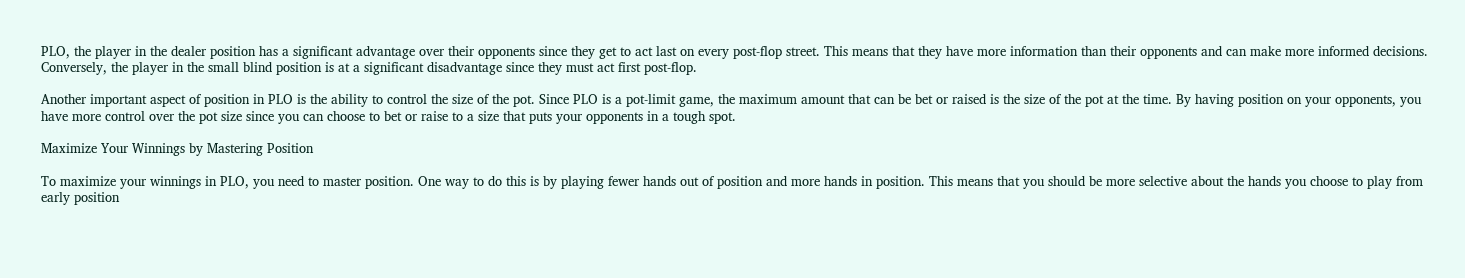PLO, the player in the dealer position has a significant advantage over their opponents since they get to act last on every post-flop street. This means that they have more information than their opponents and can make more informed decisions. Conversely, the player in the small blind position is at a significant disadvantage since they must act first post-flop.

Another important aspect of position in PLO is the ability to control the size of the pot. Since PLO is a pot-limit game, the maximum amount that can be bet or raised is the size of the pot at the time. By having position on your opponents, you have more control over the pot size since you can choose to bet or raise to a size that puts your opponents in a tough spot.

Maximize Your Winnings by Mastering Position

To maximize your winnings in PLO, you need to master position. One way to do this is by playing fewer hands out of position and more hands in position. This means that you should be more selective about the hands you choose to play from early position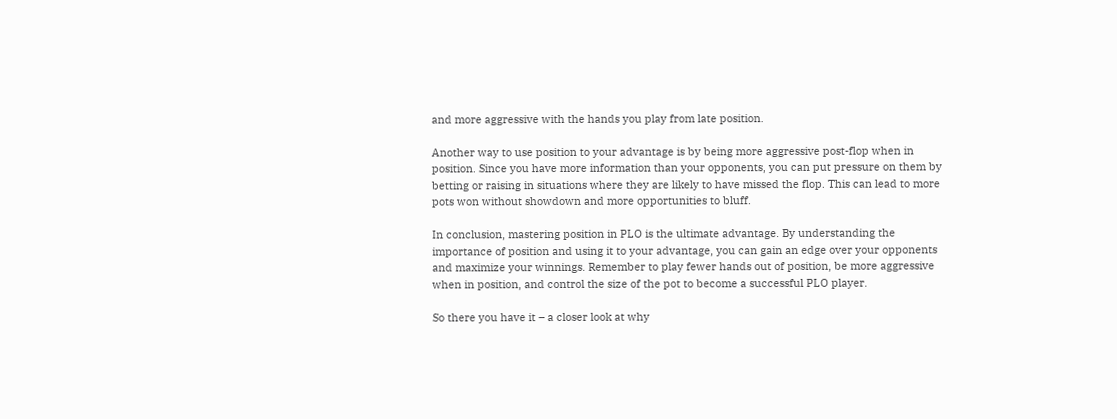and more aggressive with the hands you play from late position.

Another way to use position to your advantage is by being more aggressive post-flop when in position. Since you have more information than your opponents, you can put pressure on them by betting or raising in situations where they are likely to have missed the flop. This can lead to more pots won without showdown and more opportunities to bluff.

In conclusion, mastering position in PLO is the ultimate advantage. By understanding the importance of position and using it to your advantage, you can gain an edge over your opponents and maximize your winnings. Remember to play fewer hands out of position, be more aggressive when in position, and control the size of the pot to become a successful PLO player.

So there you have it – a closer look at why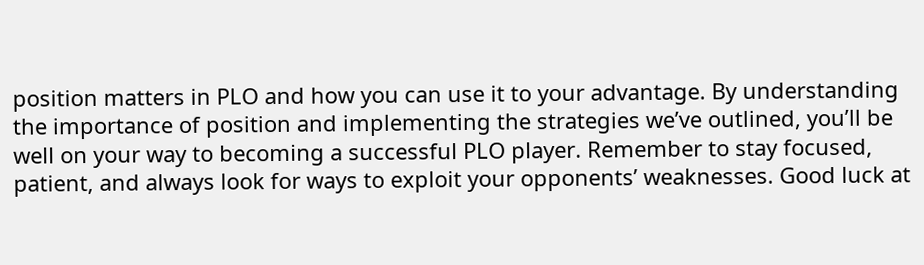position matters in PLO and how you can use it to your advantage. By understanding the importance of position and implementing the strategies we’ve outlined, you’ll be well on your way to becoming a successful PLO player. Remember to stay focused, patient, and always look for ways to exploit your opponents’ weaknesses. Good luck at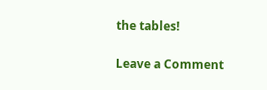the tables!

Leave a Comment